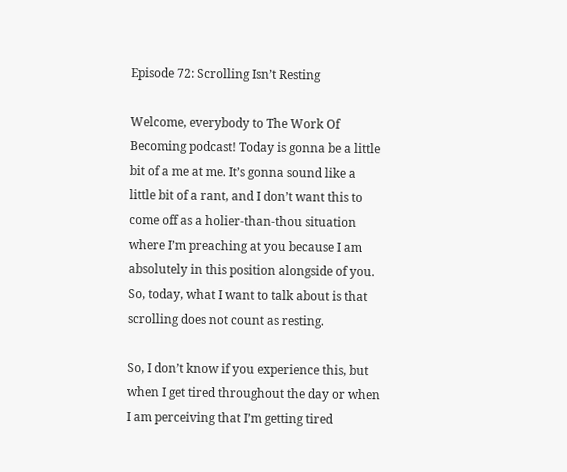Episode 72: Scrolling Isn’t Resting

Welcome, everybody to The Work Of Becoming podcast! Today is gonna be a little bit of a me at me. It’s gonna sound like a little bit of a rant, and I don’t want this to come off as a holier-than-thou situation where I’m preaching at you because I am absolutely in this position alongside of you. So, today, what I want to talk about is that scrolling does not count as resting.

So, I don’t know if you experience this, but when I get tired throughout the day or when I am perceiving that I’m getting tired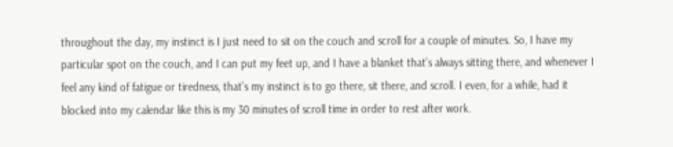throughout the day, my instinct is I just need to sit on the couch and scroll for a couple of minutes. So, I have my particular spot on the couch, and I can put my feet up, and I have a blanket that’s always sitting there, and whenever I feel any kind of fatigue or tiredness, that’s my instinct is to go there, sit there, and scroll. I even, for a while, had it blocked into my calendar like this is my 30 minutes of scroll time in order to rest after work.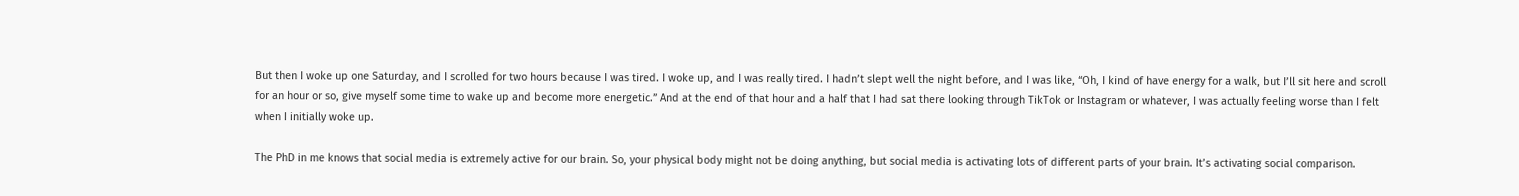But then I woke up one Saturday, and I scrolled for two hours because I was tired. I woke up, and I was really tired. I hadn’t slept well the night before, and I was like, “Oh, I kind of have energy for a walk, but I’ll sit here and scroll for an hour or so, give myself some time to wake up and become more energetic.” And at the end of that hour and a half that I had sat there looking through TikTok or Instagram or whatever, I was actually feeling worse than I felt when I initially woke up.

The PhD in me knows that social media is extremely active for our brain. So, your physical body might not be doing anything, but social media is activating lots of different parts of your brain. It’s activating social comparison.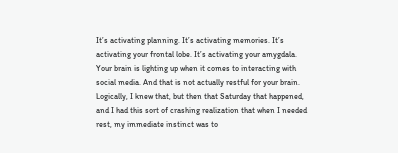It’s activating planning. It’s activating memories. It’s activating your frontal lobe. It’s activating your amygdala. Your brain is lighting up when it comes to interacting with social media. And that is not actually restful for your brain. Logically, I knew that, but then that Saturday that happened, and I had this sort of crashing realization that when I needed rest, my immediate instinct was to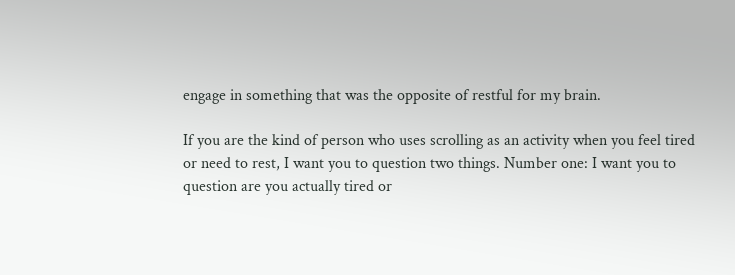engage in something that was the opposite of restful for my brain.

If you are the kind of person who uses scrolling as an activity when you feel tired or need to rest, I want you to question two things. Number one: I want you to question are you actually tired or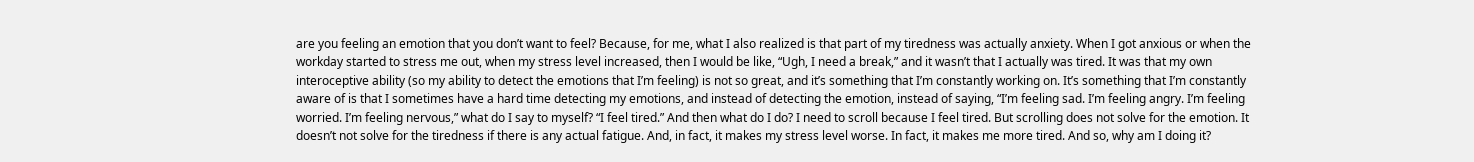are you feeling an emotion that you don’t want to feel? Because, for me, what I also realized is that part of my tiredness was actually anxiety. When I got anxious or when the workday started to stress me out, when my stress level increased, then I would be like, “Ugh, I need a break,” and it wasn’t that I actually was tired. It was that my own interoceptive ability (so my ability to detect the emotions that I’m feeling) is not so great, and it’s something that I’m constantly working on. It’s something that I’m constantly aware of is that I sometimes have a hard time detecting my emotions, and instead of detecting the emotion, instead of saying, “I’m feeling sad. I’m feeling angry. I’m feeling worried. I’m feeling nervous,” what do I say to myself? “I feel tired.” And then what do I do? I need to scroll because I feel tired. But scrolling does not solve for the emotion. It doesn’t not solve for the tiredness if there is any actual fatigue. And, in fact, it makes my stress level worse. In fact, it makes me more tired. And so, why am I doing it?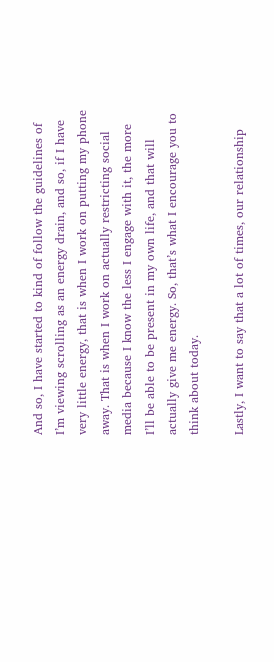And so, I have started to kind of follow the guidelines of I’m viewing scrolling as an energy drain, and so, if I have very little energy, that is when I work on putting my phone away. That is when I work on actually restricting social media because I know the less I engage with it, the more I’ll be able to be present in my own life, and that will actually give me energy. So, that’s what I encourage you to think about today.

Lastly, I want to say that a lot of times, our relationship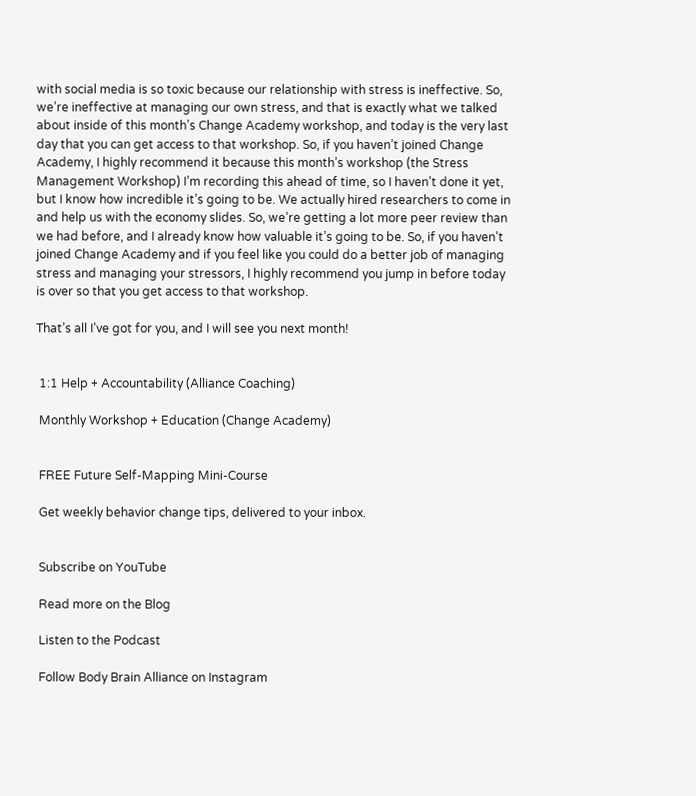with social media is so toxic because our relationship with stress is ineffective. So, we’re ineffective at managing our own stress, and that is exactly what we talked about inside of this month’s Change Academy workshop, and today is the very last day that you can get access to that workshop. So, if you haven’t joined Change Academy, I highly recommend it because this month’s workshop (the Stress Management Workshop) I’m recording this ahead of time, so I haven’t done it yet, but I know how incredible it’s going to be. We actually hired researchers to come in and help us with the economy slides. So, we’re getting a lot more peer review than we had before, and I already know how valuable it’s going to be. So, if you haven’t joined Change Academy and if you feel like you could do a better job of managing stress and managing your stressors, I highly recommend you jump in before today is over so that you get access to that workshop.

That’s all I’ve got for you, and I will see you next month!


 1:1 Help + Accountability (Alliance Coaching)

 Monthly Workshop + Education (Change Academy)


 FREE Future Self-Mapping Mini-Course

 Get weekly behavior change tips, delivered to your inbox.


 Subscribe on YouTube

 Read more on the Blog

 Listen to the Podcast

 Follow Body Brain Alliance on Instagram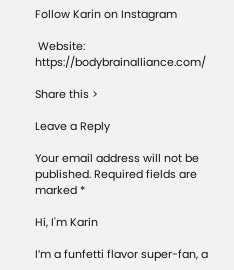Follow Karin on Instagram

 Website: https://bodybrainalliance.com/

Share this >

Leave a Reply

Your email address will not be published. Required fields are marked *

Hi, I'm Karin

I’m a funfetti flavor super-fan, a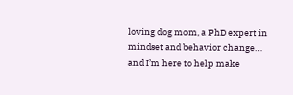loving dog mom, a PhD expert in mindset and behavior change… and I’m here to help make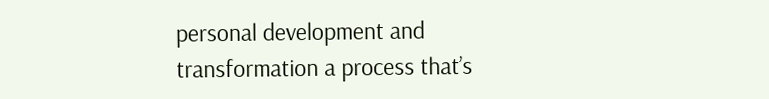personal development and transformation a process that’s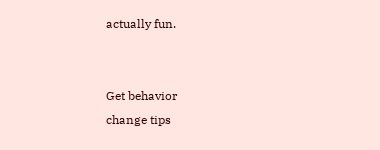actually fun.


Get behavior
change tips